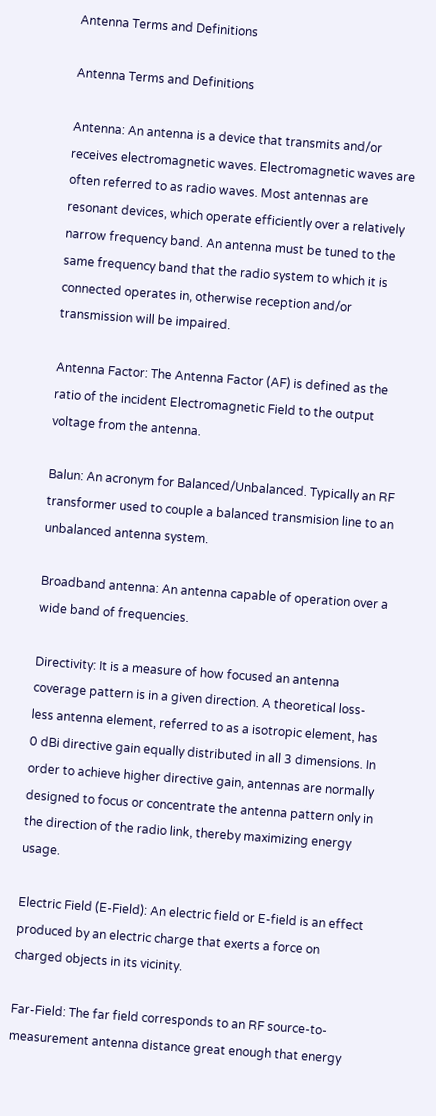Antenna Terms and Definitions

Antenna Terms and Definitions

Antenna: An antenna is a device that transmits and/or receives electromagnetic waves. Electromagnetic waves are often referred to as radio waves. Most antennas are resonant devices, which operate efficiently over a relatively narrow frequency band. An antenna must be tuned to the same frequency band that the radio system to which it is connected operates in, otherwise reception and/or transmission will be impaired.

Antenna Factor: The Antenna Factor (AF) is defined as the ratio of the incident Electromagnetic Field to the output voltage from the antenna.

Balun: An acronym for Balanced/Unbalanced. Typically an RF transformer used to couple a balanced transmision line to an unbalanced antenna system.

Broadband antenna: An antenna capable of operation over a wide band of frequencies.

Directivity: It is a measure of how focused an antenna coverage pattern is in a given direction. A theoretical loss-less antenna element, referred to as a isotropic element, has 0 dBi directive gain equally distributed in all 3 dimensions. In order to achieve higher directive gain, antennas are normally designed to focus or concentrate the antenna pattern only in the direction of the radio link, thereby maximizing energy usage.

Electric Field (E-Field): An electric field or E-field is an effect produced by an electric charge that exerts a force on charged objects in its vicinity.

Far-Field: The far field corresponds to an RF source-to-measurement antenna distance great enough that energy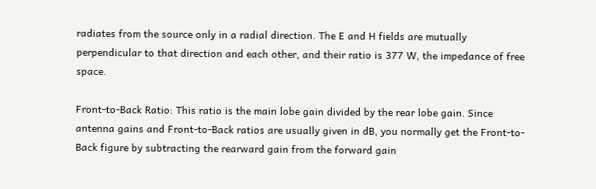radiates from the source only in a radial direction. The E and H fields are mutually perpendicular to that direction and each other, and their ratio is 377 W, the impedance of free space.

Front-to-Back Ratio: This ratio is the main lobe gain divided by the rear lobe gain. Since antenna gains and Front-to-Back ratios are usually given in dB, you normally get the Front-to-Back figure by subtracting the rearward gain from the forward gain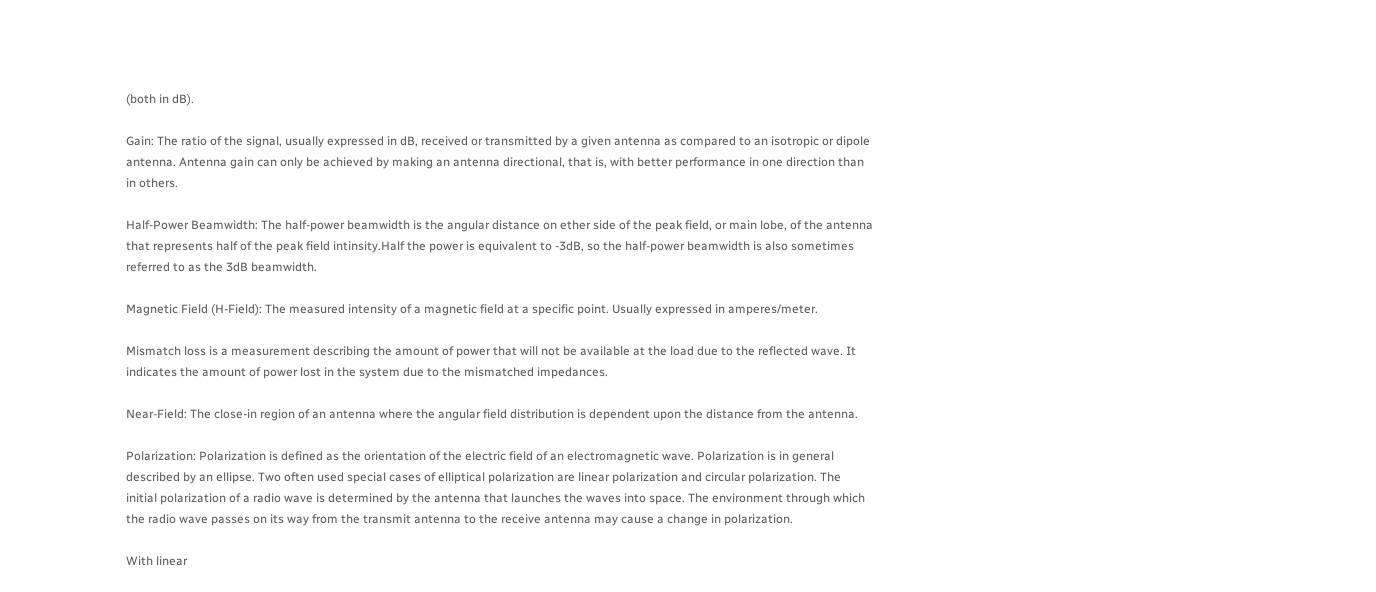(both in dB).

Gain: The ratio of the signal, usually expressed in dB, received or transmitted by a given antenna as compared to an isotropic or dipole antenna. Antenna gain can only be achieved by making an antenna directional, that is, with better performance in one direction than in others.

Half-Power Beamwidth: The half-power beamwidth is the angular distance on ether side of the peak field, or main lobe, of the antenna that represents half of the peak field intinsity.Half the power is equivalent to -3dB, so the half-power beamwidth is also sometimes referred to as the 3dB beamwidth.

Magnetic Field (H-Field): The measured intensity of a magnetic field at a specific point. Usually expressed in amperes/meter.

Mismatch loss is a measurement describing the amount of power that will not be available at the load due to the reflected wave. It indicates the amount of power lost in the system due to the mismatched impedances.

Near-Field: The close-in region of an antenna where the angular field distribution is dependent upon the distance from the antenna.

Polarization: Polarization is defined as the orientation of the electric field of an electromagnetic wave. Polarization is in general described by an ellipse. Two often used special cases of elliptical polarization are linear polarization and circular polarization. The initial polarization of a radio wave is determined by the antenna that launches the waves into space. The environment through which the radio wave passes on its way from the transmit antenna to the receive antenna may cause a change in polarization.

With linear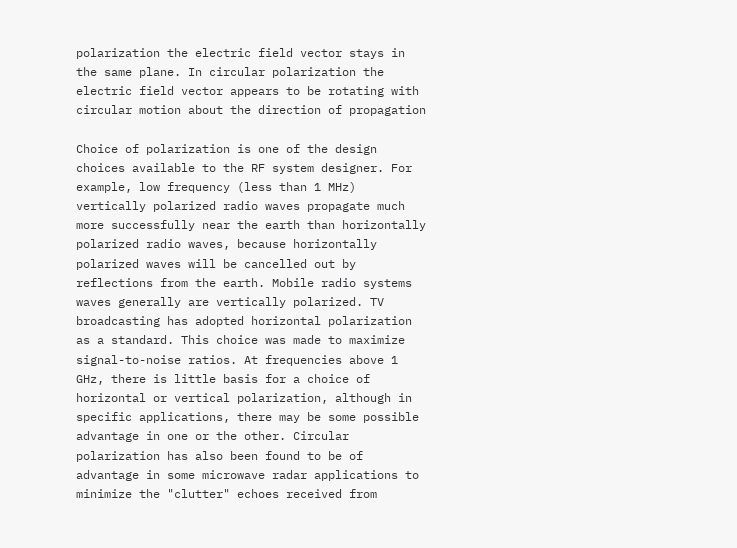polarization the electric field vector stays in the same plane. In circular polarization the electric field vector appears to be rotating with circular motion about the direction of propagation

Choice of polarization is one of the design choices available to the RF system designer. For example, low frequency (less than 1 MHz) vertically polarized radio waves propagate much more successfully near the earth than horizontally polarized radio waves, because horizontally polarized waves will be cancelled out by reflections from the earth. Mobile radio systems waves generally are vertically polarized. TV broadcasting has adopted horizontal polarization as a standard. This choice was made to maximize signal-to-noise ratios. At frequencies above 1 GHz, there is little basis for a choice of horizontal or vertical polarization, although in specific applications, there may be some possible advantage in one or the other. Circular polarization has also been found to be of advantage in some microwave radar applications to minimize the "clutter" echoes received from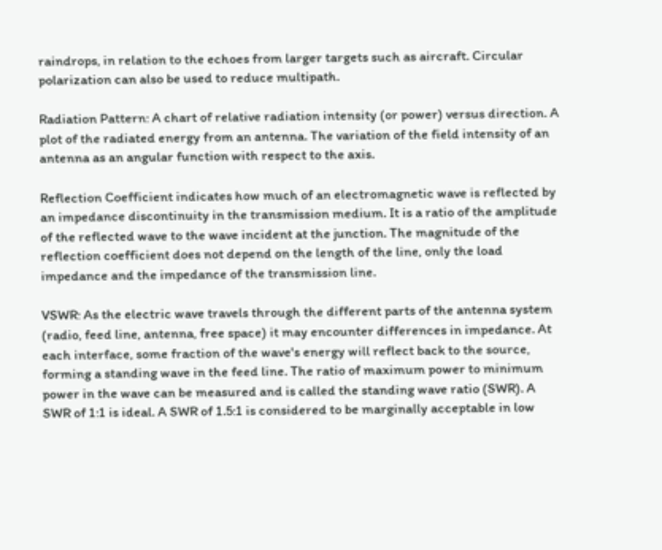raindrops, in relation to the echoes from larger targets such as aircraft. Circular polarization can also be used to reduce multipath.

Radiation Pattern: A chart of relative radiation intensity (or power) versus direction. A plot of the radiated energy from an antenna. The variation of the field intensity of an antenna as an angular function with respect to the axis.

Reflection Coefficient indicates how much of an electromagnetic wave is reflected by an impedance discontinuity in the transmission medium. It is a ratio of the amplitude of the reflected wave to the wave incident at the junction. The magnitude of the reflection coefficient does not depend on the length of the line, only the load impedance and the impedance of the transmission line.

VSWR: As the electric wave travels through the different parts of the antenna system (radio, feed line, antenna, free space) it may encounter differences in impedance. At each interface, some fraction of the wave's energy will reflect back to the source, forming a standing wave in the feed line. The ratio of maximum power to minimum power in the wave can be measured and is called the standing wave ratio (SWR). A SWR of 1:1 is ideal. A SWR of 1.5:1 is considered to be marginally acceptable in low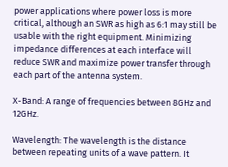power applications where power loss is more critical, although an SWR as high as 6:1 may still be usable with the right equipment. Minimizing impedance differences at each interface will reduce SWR and maximize power transfer through each part of the antenna system.

X-Band: A range of frequencies between 8GHz and 12GHz.

Wavelength: The wavelength is the distance between repeating units of a wave pattern. It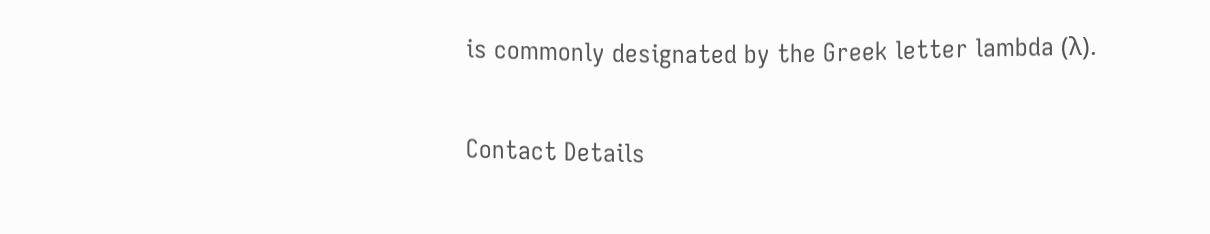is commonly designated by the Greek letter lambda (λ).

Contact Details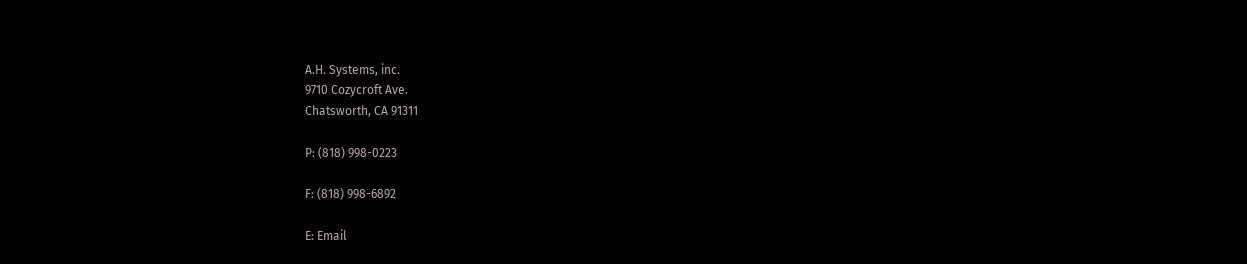A.H. Systems, inc.
9710 Cozycroft Ave.
Chatsworth, CA 91311

P: (818) 998-0223

F: (818) 998-6892

E: Email